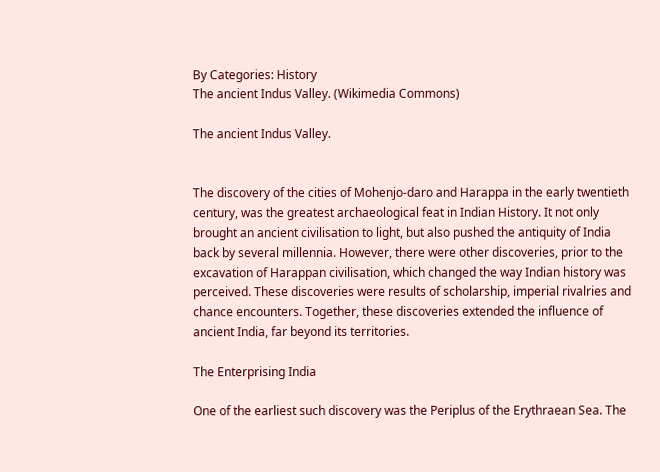By Categories: History
The ancient Indus Valley. (Wikimedia Commons)

The ancient Indus Valley.


The discovery of the cities of Mohenjo-daro and Harappa in the early twentieth century, was the greatest archaeological feat in Indian History. It not only brought an ancient civilisation to light, but also pushed the antiquity of India back by several millennia. However, there were other discoveries, prior to the excavation of Harappan civilisation, which changed the way Indian history was perceived. These discoveries were results of scholarship, imperial rivalries and chance encounters. Together, these discoveries extended the influence of ancient India, far beyond its territories.

The Enterprising India

One of the earliest such discovery was the Periplus of the Erythraean Sea. The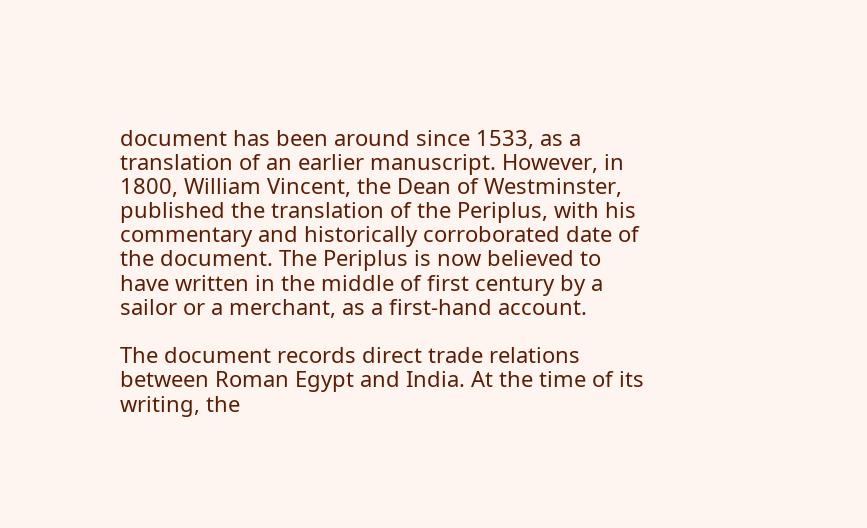document has been around since 1533, as a translation of an earlier manuscript. However, in 1800, William Vincent, the Dean of Westminster, published the translation of the Periplus, with his commentary and historically corroborated date of the document. The Periplus is now believed to have written in the middle of first century by a sailor or a merchant, as a first-hand account.

The document records direct trade relations between Roman Egypt and India. At the time of its writing, the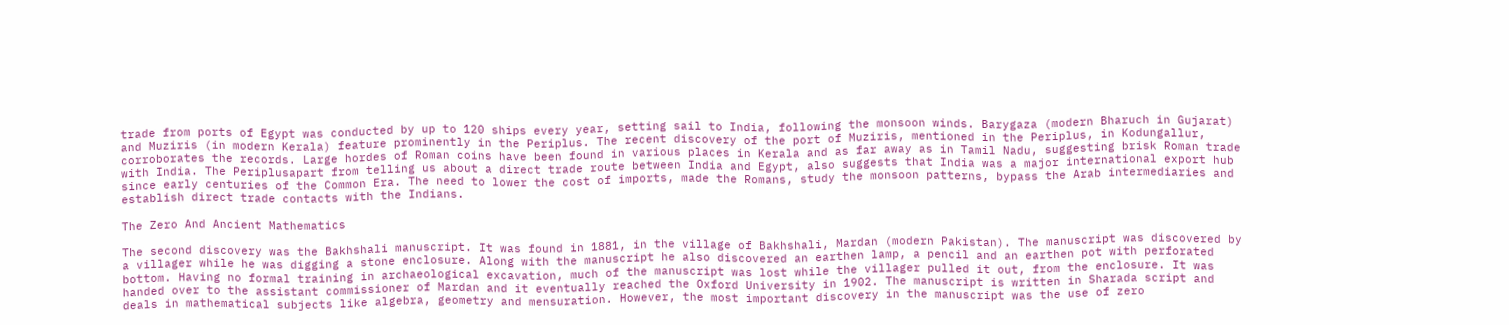trade from ports of Egypt was conducted by up to 120 ships every year, setting sail to India, following the monsoon winds. Barygaza (modern Bharuch in Gujarat) and Muziris (in modern Kerala) feature prominently in the Periplus. The recent discovery of the port of Muziris, mentioned in the Periplus, in Kodungallur, corroborates the records. Large hordes of Roman coins have been found in various places in Kerala and as far away as in Tamil Nadu, suggesting brisk Roman trade with India. The Periplusapart from telling us about a direct trade route between India and Egypt, also suggests that India was a major international export hub since early centuries of the Common Era. The need to lower the cost of imports, made the Romans, study the monsoon patterns, bypass the Arab intermediaries and establish direct trade contacts with the Indians.

The Zero And Ancient Mathematics

The second discovery was the Bakhshali manuscript. It was found in 1881, in the village of Bakhshali, Mardan (modern Pakistan). The manuscript was discovered by a villager while he was digging a stone enclosure. Along with the manuscript he also discovered an earthen lamp, a pencil and an earthen pot with perforated bottom. Having no formal training in archaeological excavation, much of the manuscript was lost while the villager pulled it out, from the enclosure. It was handed over to the assistant commissioner of Mardan and it eventually reached the Oxford University in 1902. The manuscript is written in Sharada script and deals in mathematical subjects like algebra, geometry and mensuration. However, the most important discovery in the manuscript was the use of zero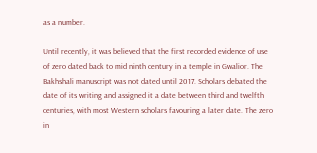as a number.

Until recently, it was believed that the first recorded evidence of use of zero dated back to mid ninth century in a temple in Gwalior. The Bakhshali manuscript was not dated until 2017. Scholars debated the date of its writing and assigned it a date between third and twelfth centuries, with most Western scholars favouring a later date. The zero in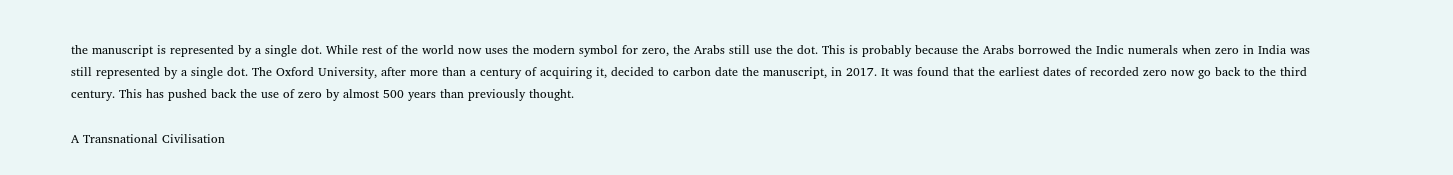the manuscript is represented by a single dot. While rest of the world now uses the modern symbol for zero, the Arabs still use the dot. This is probably because the Arabs borrowed the Indic numerals when zero in India was still represented by a single dot. The Oxford University, after more than a century of acquiring it, decided to carbon date the manuscript, in 2017. It was found that the earliest dates of recorded zero now go back to the third century. This has pushed back the use of zero by almost 500 years than previously thought.

A Transnational Civilisation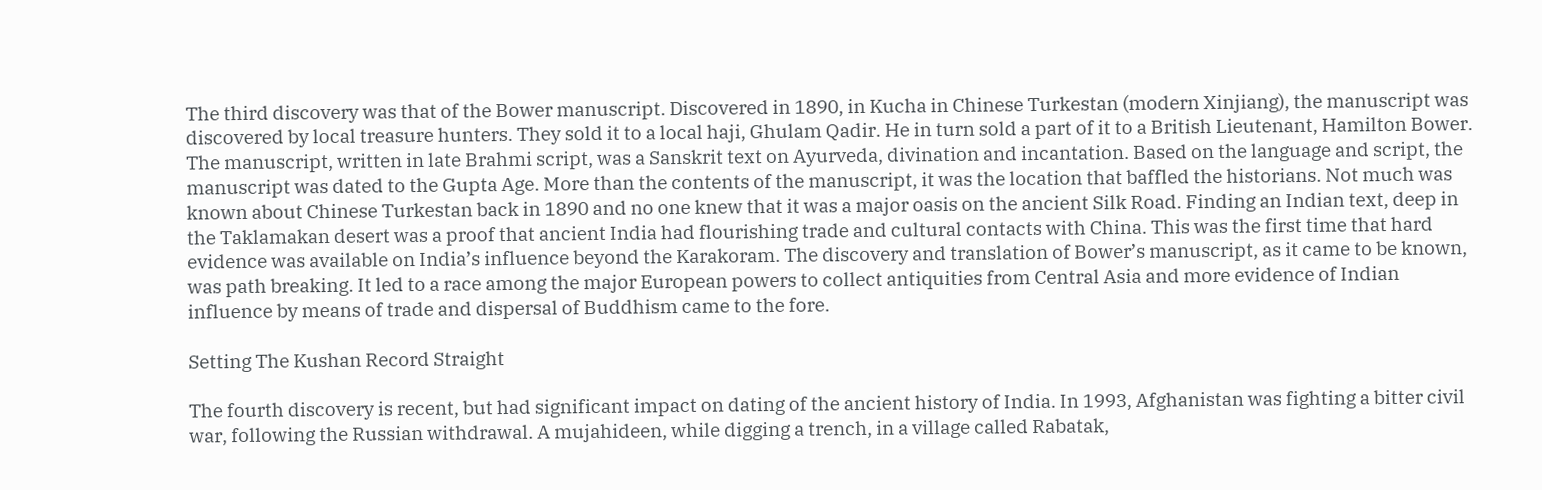The third discovery was that of the Bower manuscript. Discovered in 1890, in Kucha in Chinese Turkestan (modern Xinjiang), the manuscript was discovered by local treasure hunters. They sold it to a local haji, Ghulam Qadir. He in turn sold a part of it to a British Lieutenant, Hamilton Bower. The manuscript, written in late Brahmi script, was a Sanskrit text on Ayurveda, divination and incantation. Based on the language and script, the manuscript was dated to the Gupta Age. More than the contents of the manuscript, it was the location that baffled the historians. Not much was known about Chinese Turkestan back in 1890 and no one knew that it was a major oasis on the ancient Silk Road. Finding an Indian text, deep in the Taklamakan desert was a proof that ancient India had flourishing trade and cultural contacts with China. This was the first time that hard evidence was available on India’s influence beyond the Karakoram. The discovery and translation of Bower’s manuscript, as it came to be known, was path breaking. It led to a race among the major European powers to collect antiquities from Central Asia and more evidence of Indian influence by means of trade and dispersal of Buddhism came to the fore.

Setting The Kushan Record Straight

The fourth discovery is recent, but had significant impact on dating of the ancient history of India. In 1993, Afghanistan was fighting a bitter civil war, following the Russian withdrawal. A mujahideen, while digging a trench, in a village called Rabatak,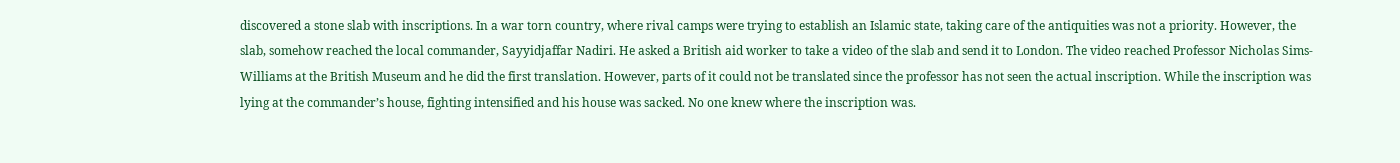discovered a stone slab with inscriptions. In a war torn country, where rival camps were trying to establish an Islamic state, taking care of the antiquities was not a priority. However, the slab, somehow reached the local commander, Sayyidjaffar Nadiri. He asked a British aid worker to take a video of the slab and send it to London. The video reached Professor Nicholas Sims-Williams at the British Museum and he did the first translation. However, parts of it could not be translated since the professor has not seen the actual inscription. While the inscription was lying at the commander’s house, fighting intensified and his house was sacked. No one knew where the inscription was.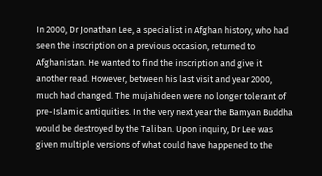In 2000, Dr Jonathan Lee, a specialist in Afghan history, who had seen the inscription on a previous occasion, returned to Afghanistan. He wanted to find the inscription and give it another read. However, between his last visit and year 2000, much had changed. The mujahideen were no longer tolerant of pre-Islamic antiquities. In the very next year the Bamyan Buddha would be destroyed by the Taliban. Upon inquiry, Dr Lee was given multiple versions of what could have happened to the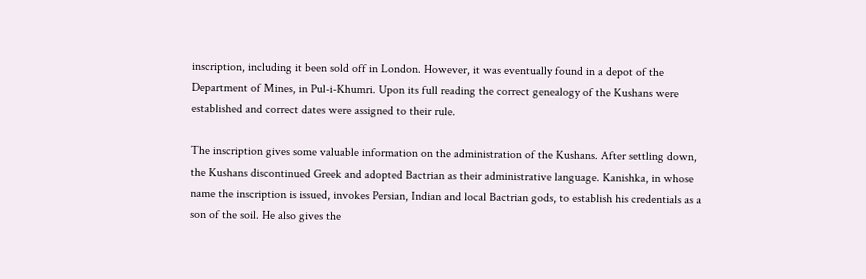inscription, including it been sold off in London. However, it was eventually found in a depot of the Department of Mines, in Pul-i-Khumri. Upon its full reading the correct genealogy of the Kushans were established and correct dates were assigned to their rule.

The inscription gives some valuable information on the administration of the Kushans. After settling down, the Kushans discontinued Greek and adopted Bactrian as their administrative language. Kanishka, in whose name the inscription is issued, invokes Persian, Indian and local Bactrian gods, to establish his credentials as a son of the soil. He also gives the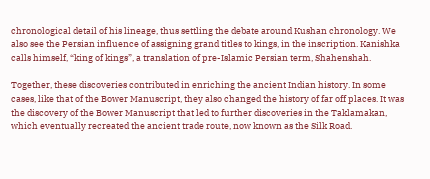chronological detail of his lineage, thus settling the debate around Kushan chronology. We also see the Persian influence of assigning grand titles to kings, in the inscription. Kanishka calls himself, “king of kings”, a translation of pre-Islamic Persian term, Shahenshah.

Together, these discoveries contributed in enriching the ancient Indian history. In some cases, like that of the Bower Manuscript, they also changed the history of far off places. It was the discovery of the Bower Manuscript that led to further discoveries in the Taklamakan, which eventually recreated the ancient trade route, now known as the Silk Road.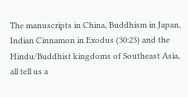The manuscripts in China, Buddhism in Japan, Indian Cinnamon in Exodus (30:23) and the Hindu/Buddhist kingdoms of Southeast Asia, all tell us a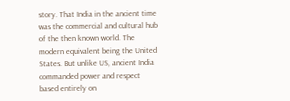story. That India in the ancient time was the commercial and cultural hub of the then known world. The modern equivalent being the United States. But unlike US, ancient India commanded power and respect based entirely on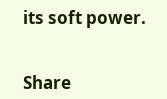its soft power.


Share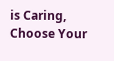is Caring, Choose Your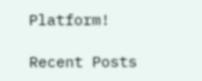Platform!

Recent Posts